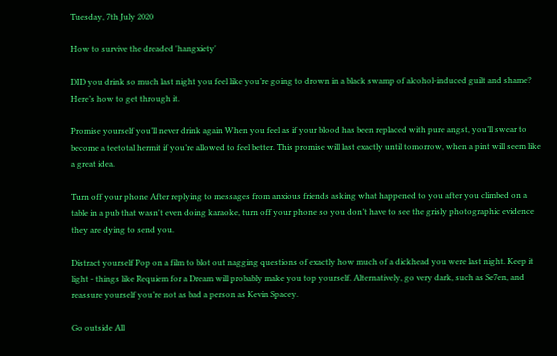Tuesday, 7th July 2020

How to survive the dreaded 'hangxiety'

DID you drink so much last night you feel like you’re going to drown in a black swamp of alcohol-induced guilt and shame? Here’s how to get through it.

Promise yourself you’ll never drink again When you feel as if your blood has been replaced with pure angst, you’ll swear to become a teetotal hermit if you’re allowed to feel better. This promise will last exactly until tomorrow, when a pint will seem like a great idea.

Turn off your phone After replying to messages from anxious friends asking what happened to you after you climbed on a table in a pub that wasn't even doing karaoke, turn off your phone so you don’t have to see the grisly photographic evidence they are dying to send you.

Distract yourself Pop on a film to blot out nagging questions of exactly how much of a dickhead you were last night. Keep it light - things like Requiem for a Dream will probably make you top yourself. Alternatively, go very dark, such as Se7en, and reassure yourself you’re not as bad a person as Kevin Spacey.

Go outside All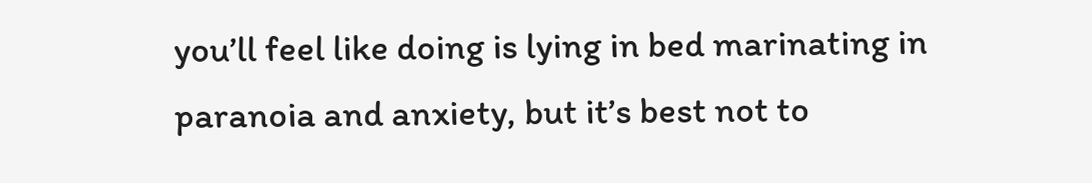you’ll feel like doing is lying in bed marinating in paranoia and anxiety, but it’s best not to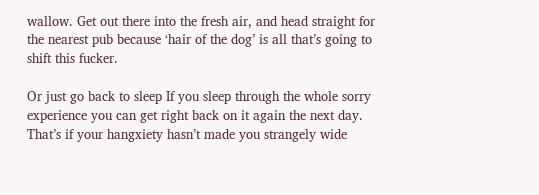wallow. Get out there into the fresh air, and head straight for the nearest pub because ‘hair of the dog’ is all that’s going to shift this fucker.

Or just go back to sleep If you sleep through the whole sorry experience you can get right back on it again the next day. That’s if your hangxiety hasn’t made you strangely wide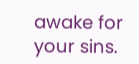awake for your sins.